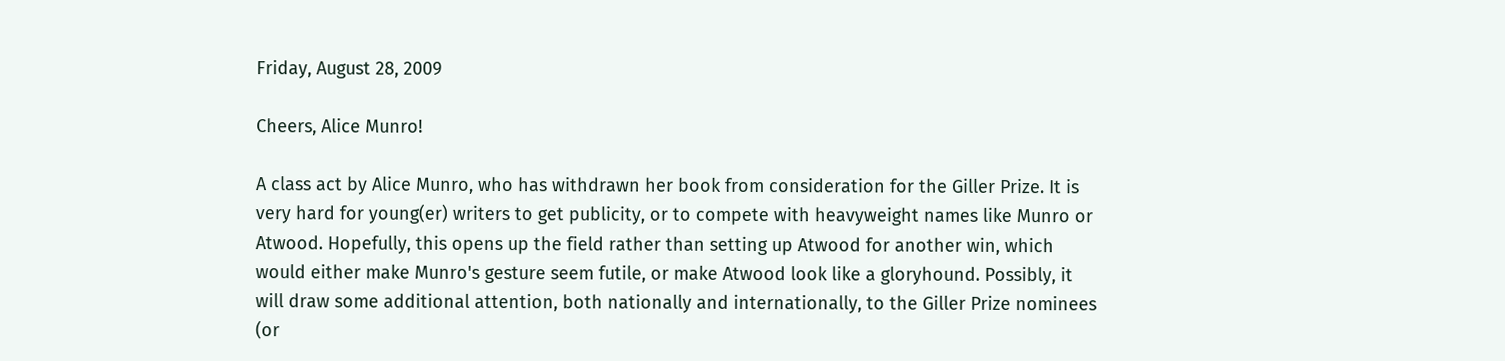Friday, August 28, 2009

Cheers, Alice Munro!

A class act by Alice Munro, who has withdrawn her book from consideration for the Giller Prize. It is very hard for young(er) writers to get publicity, or to compete with heavyweight names like Munro or Atwood. Hopefully, this opens up the field rather than setting up Atwood for another win, which would either make Munro's gesture seem futile, or make Atwood look like a gloryhound. Possibly, it will draw some additional attention, both nationally and internationally, to the Giller Prize nominees (or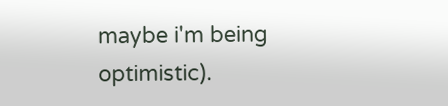maybe i'm being optimistic).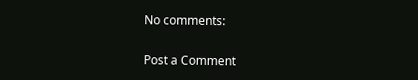No comments:

Post a Comment